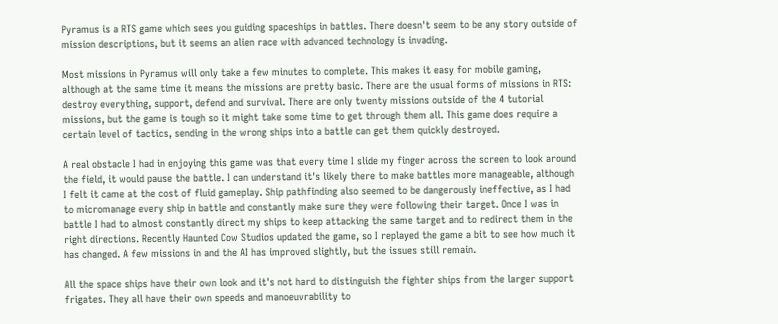Pyramus is a RTS game which sees you guiding spaceships in battles. There doesn't seem to be any story outside of mission descriptions, but it seems an alien race with advanced technology is invading.

Most missions in Pyramus will only take a few minutes to complete. This makes it easy for mobile gaming, although at the same time it means the missions are pretty basic. There are the usual forms of missions in RTS: destroy everything, support, defend and survival. There are only twenty missions outside of the 4 tutorial missions, but the game is tough so it might take some time to get through them all. This game does require a certain level of tactics, sending in the wrong ships into a battle can get them quickly destroyed.

A real obstacle I had in enjoying this game was that every time I slide my finger across the screen to look around the field, it would pause the battle. I can understand it's likely there to make battles more manageable, although I felt it came at the cost of fluid gameplay. Ship pathfinding also seemed to be dangerously ineffective, as I had to micromanage every ship in battle and constantly make sure they were following their target. Once I was in battle I had to almost constantly direct my ships to keep attacking the same target and to redirect them in the right directions. Recently Haunted Cow Studios updated the game, so I replayed the game a bit to see how much it has changed. A few missions in and the AI has improved slightly, but the issues still remain.

All the space ships have their own look and it's not hard to distinguish the fighter ships from the larger support frigates. They all have their own speeds and manoeuvrability to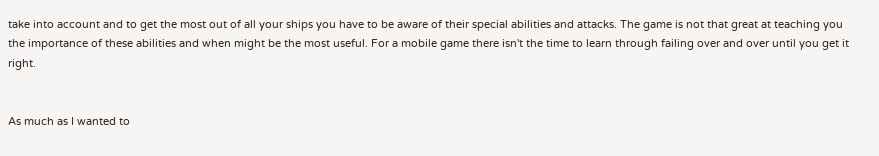take into account and to get the most out of all your ships you have to be aware of their special abilities and attacks. The game is not that great at teaching you the importance of these abilities and when might be the most useful. For a mobile game there isn't the time to learn through failing over and over until you get it right.


As much as I wanted to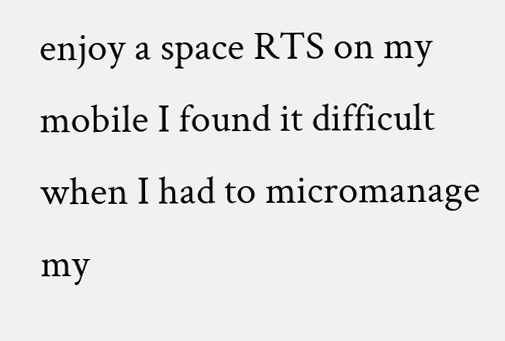enjoy a space RTS on my mobile I found it difficult when I had to micromanage my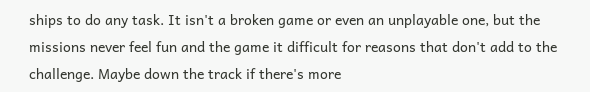ships to do any task. It isn't a broken game or even an unplayable one, but the missions never feel fun and the game it difficult for reasons that don't add to the challenge. Maybe down the track if there's more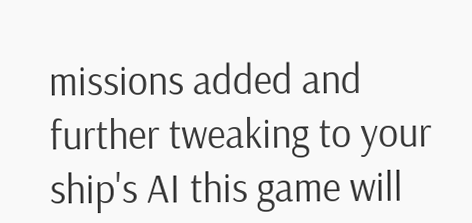missions added and further tweaking to your ship's AI this game will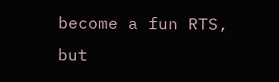become a fun RTS, but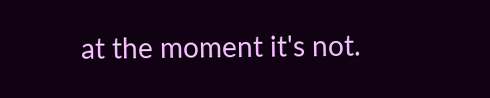at the moment it's not.